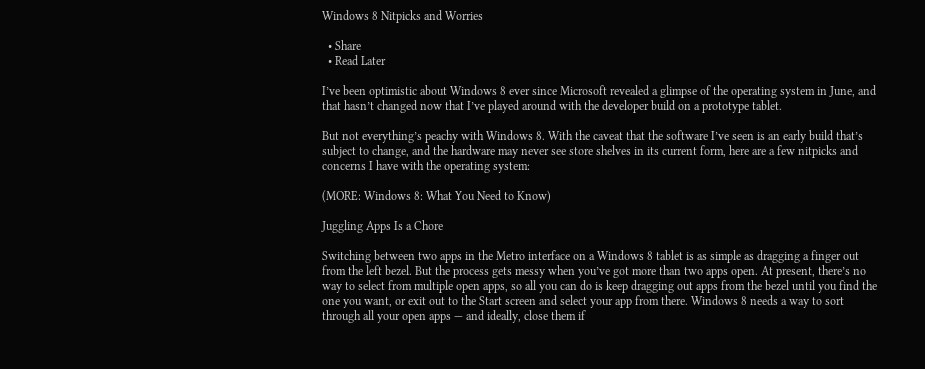Windows 8 Nitpicks and Worries

  • Share
  • Read Later

I’ve been optimistic about Windows 8 ever since Microsoft revealed a glimpse of the operating system in June, and that hasn’t changed now that I’ve played around with the developer build on a prototype tablet.

But not everything’s peachy with Windows 8. With the caveat that the software I’ve seen is an early build that’s subject to change, and the hardware may never see store shelves in its current form, here are a few nitpicks and concerns I have with the operating system:

(MORE: Windows 8: What You Need to Know)

Juggling Apps Is a Chore

Switching between two apps in the Metro interface on a Windows 8 tablet is as simple as dragging a finger out from the left bezel. But the process gets messy when you’ve got more than two apps open. At present, there’s no way to select from multiple open apps, so all you can do is keep dragging out apps from the bezel until you find the one you want, or exit out to the Start screen and select your app from there. Windows 8 needs a way to sort through all your open apps — and ideally, close them if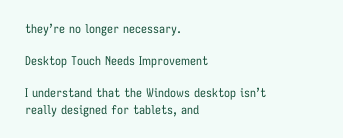they’re no longer necessary.

Desktop Touch Needs Improvement

I understand that the Windows desktop isn’t really designed for tablets, and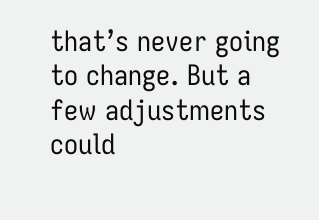that’s never going to change. But a few adjustments could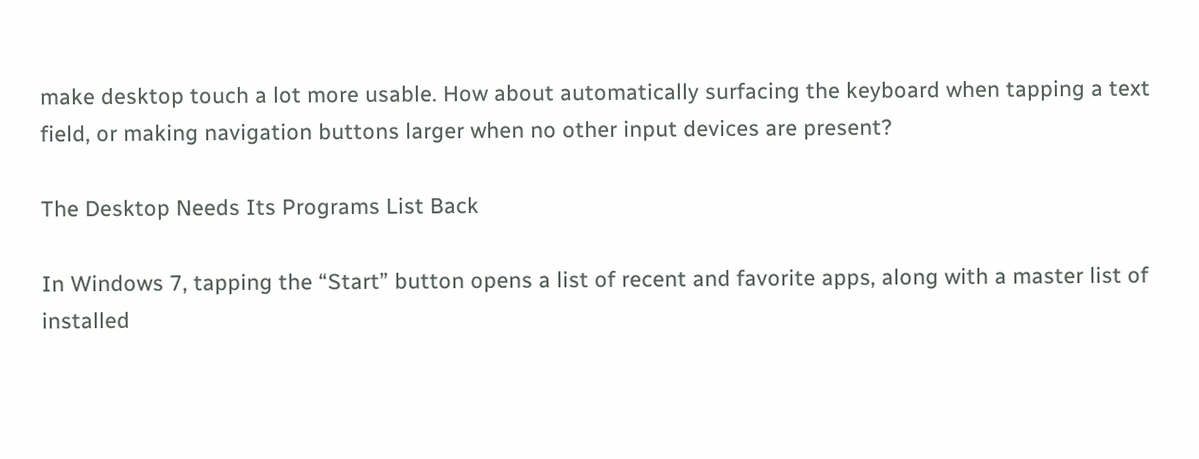make desktop touch a lot more usable. How about automatically surfacing the keyboard when tapping a text field, or making navigation buttons larger when no other input devices are present?

The Desktop Needs Its Programs List Back

In Windows 7, tapping the “Start” button opens a list of recent and favorite apps, along with a master list of installed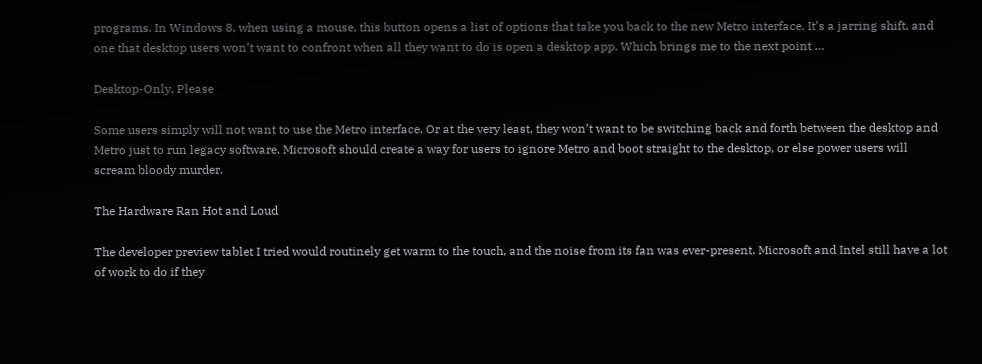programs. In Windows 8, when using a mouse, this button opens a list of options that take you back to the new Metro interface. It’s a jarring shift, and one that desktop users won’t want to confront when all they want to do is open a desktop app. Which brings me to the next point …

Desktop-Only, Please

Some users simply will not want to use the Metro interface. Or at the very least, they won’t want to be switching back and forth between the desktop and Metro just to run legacy software. Microsoft should create a way for users to ignore Metro and boot straight to the desktop, or else power users will scream bloody murder.

The Hardware Ran Hot and Loud

The developer preview tablet I tried would routinely get warm to the touch, and the noise from its fan was ever-present. Microsoft and Intel still have a lot of work to do if they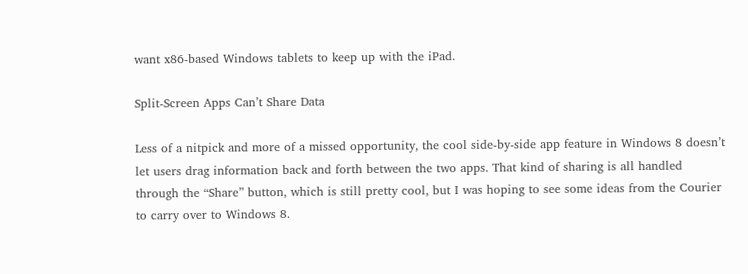want x86-based Windows tablets to keep up with the iPad.

Split-Screen Apps Can’t Share Data

Less of a nitpick and more of a missed opportunity, the cool side-by-side app feature in Windows 8 doesn’t let users drag information back and forth between the two apps. That kind of sharing is all handled through the “Share” button, which is still pretty cool, but I was hoping to see some ideas from the Courier to carry over to Windows 8.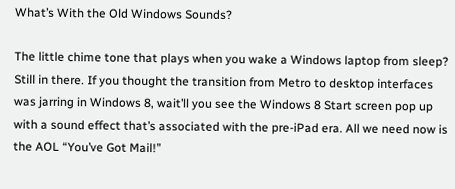What’s With the Old Windows Sounds?

The little chime tone that plays when you wake a Windows laptop from sleep? Still in there. If you thought the transition from Metro to desktop interfaces was jarring in Windows 8, wait’ll you see the Windows 8 Start screen pop up with a sound effect that’s associated with the pre-iPad era. All we need now is the AOL “You’ve Got Mail!”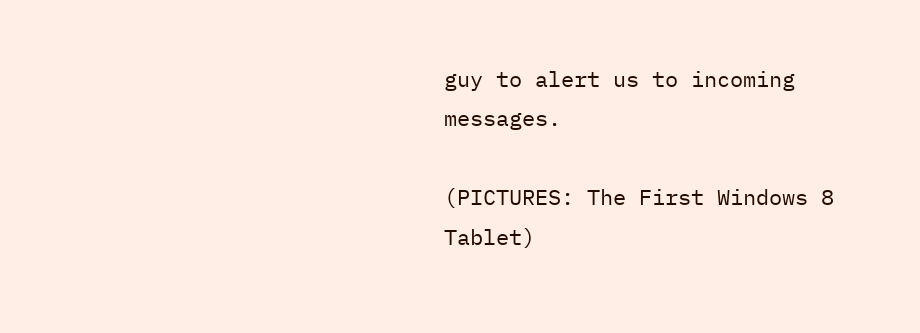guy to alert us to incoming messages.

(PICTURES: The First Windows 8 Tablet)